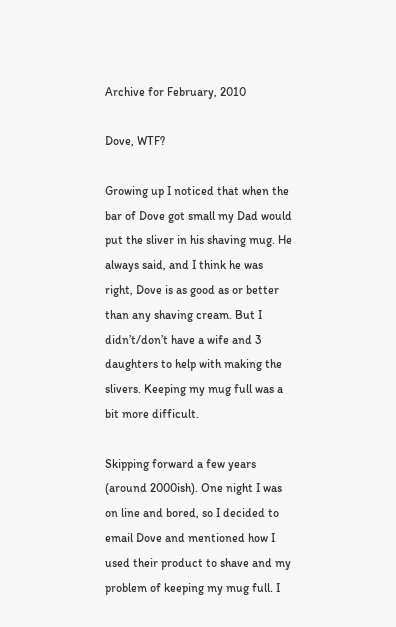Archive for February, 2010

Dove, WTF?

Growing up I noticed that when the bar of Dove got small my Dad would put the sliver in his shaving mug. He always said, and I think he was right, Dove is as good as or better than any shaving cream. But I didn’t/don’t have a wife and 3 daughters to help with making the slivers. Keeping my mug full was a bit more difficult.

Skipping forward a few years (around 2000ish). One night I was on line and bored, so I decided to email Dove and mentioned how I used their product to shave and my problem of keeping my mug full. I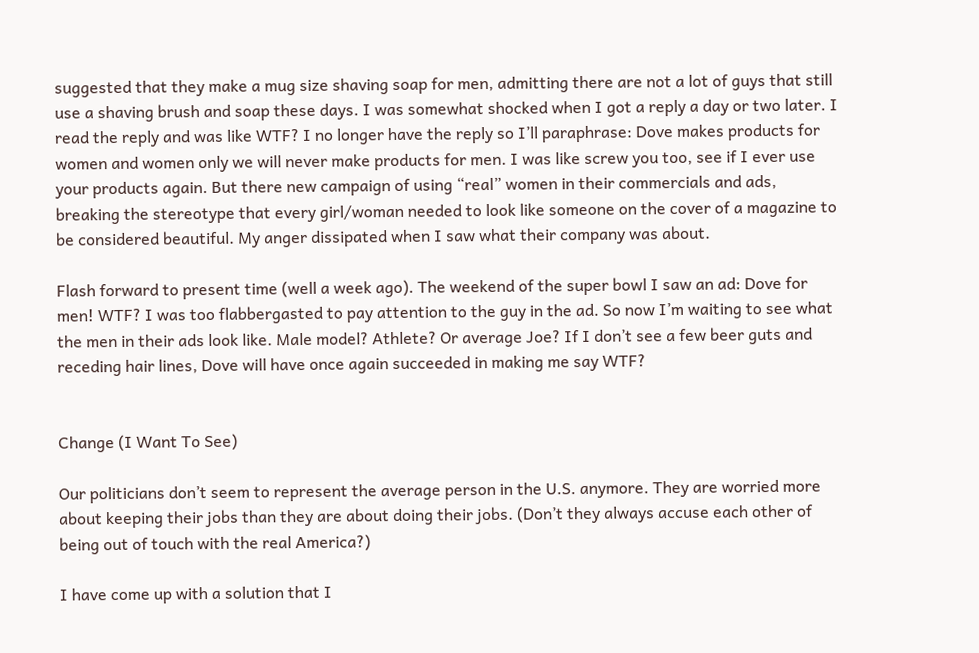suggested that they make a mug size shaving soap for men, admitting there are not a lot of guys that still use a shaving brush and soap these days. I was somewhat shocked when I got a reply a day or two later. I read the reply and was like WTF? I no longer have the reply so I’ll paraphrase: Dove makes products for women and women only we will never make products for men. I was like screw you too, see if I ever use your products again. But there new campaign of using “real” women in their commercials and ads, breaking the stereotype that every girl/woman needed to look like someone on the cover of a magazine to be considered beautiful. My anger dissipated when I saw what their company was about.

Flash forward to present time (well a week ago). The weekend of the super bowl I saw an ad: Dove for men! WTF? I was too flabbergasted to pay attention to the guy in the ad. So now I’m waiting to see what the men in their ads look like. Male model? Athlete? Or average Joe? If I don’t see a few beer guts and receding hair lines, Dove will have once again succeeded in making me say WTF?


Change (I Want To See)

Our politicians don’t seem to represent the average person in the U.S. anymore. They are worried more about keeping their jobs than they are about doing their jobs. (Don’t they always accuse each other of being out of touch with the real America?)

I have come up with a solution that I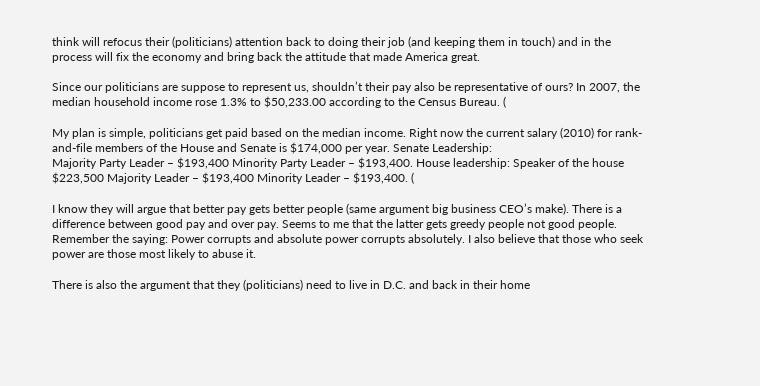think will refocus their (politicians) attention back to doing their job (and keeping them in touch) and in the process will fix the economy and bring back the attitude that made America great.

Since our politicians are suppose to represent us, shouldn’t their pay also be representative of ours? In 2007, the median household income rose 1.3% to $50,233.00 according to the Census Bureau. (

My plan is simple, politicians get paid based on the median income. Right now the current salary (2010) for rank-and-file members of the House and Senate is $174,000 per year. Senate Leadership:
Majority Party Leader – $193,400 Minority Party Leader – $193,400. House leadership: Speaker of the house $223,500 Majority Leader – $193,400 Minority Leader – $193,400. (

I know they will argue that better pay gets better people (same argument big business CEO’s make). There is a difference between good pay and over pay. Seems to me that the latter gets greedy people not good people. Remember the saying: Power corrupts and absolute power corrupts absolutely. I also believe that those who seek power are those most likely to abuse it.

There is also the argument that they (politicians) need to live in D.C. and back in their home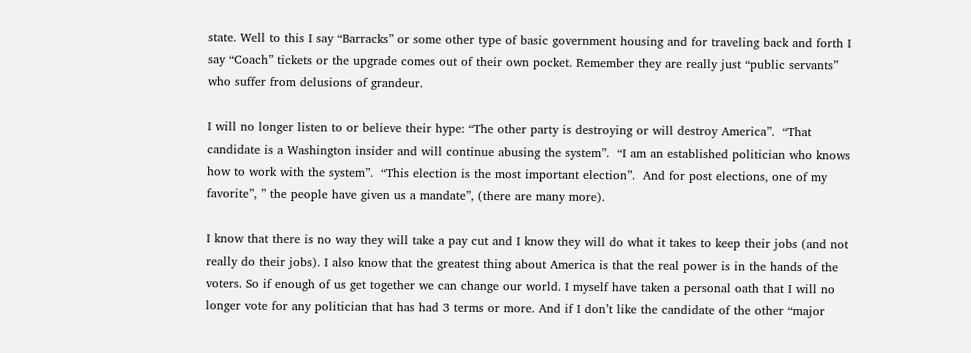state. Well to this I say “Barracks” or some other type of basic government housing and for traveling back and forth I say “Coach” tickets or the upgrade comes out of their own pocket. Remember they are really just “public servants” who suffer from delusions of grandeur.

I will no longer listen to or believe their hype: “The other party is destroying or will destroy America”.  “That candidate is a Washington insider and will continue abusing the system”.  “I am an established politician who knows how to work with the system”.  “This election is the most important election”.  And for post elections, one of my favorite”, ” the people have given us a mandate”, (there are many more).

I know that there is no way they will take a pay cut and I know they will do what it takes to keep their jobs (and not really do their jobs). I also know that the greatest thing about America is that the real power is in the hands of the voters. So if enough of us get together we can change our world. I myself have taken a personal oath that I will no longer vote for any politician that has had 3 terms or more. And if I don’t like the candidate of the other “major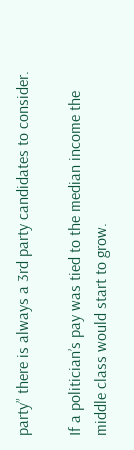party” there is always a 3rd party candidates to consider.

If a politician’s pay was tied to the median income the middle class would start to grow.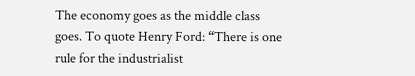The economy goes as the middle class goes. To quote Henry Ford: “There is one rule for the industrialist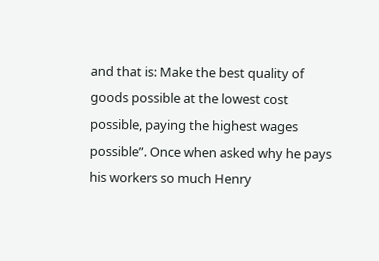and that is: Make the best quality of goods possible at the lowest cost possible, paying the highest wages possible”. Once when asked why he pays his workers so much Henry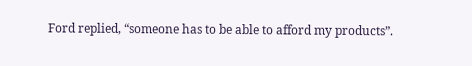Ford replied, “someone has to be able to afford my products”.